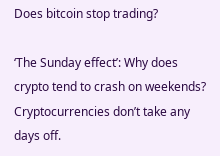Does bitcoin stop trading?

‘The Sunday effect’: Why does crypto tend to crash on weekends? Cryptocurrencies don’t take any days off.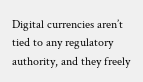Digital currencies aren’t tied to any regulatory authority, and they freely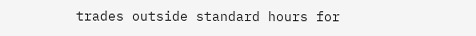trades outside standard hours for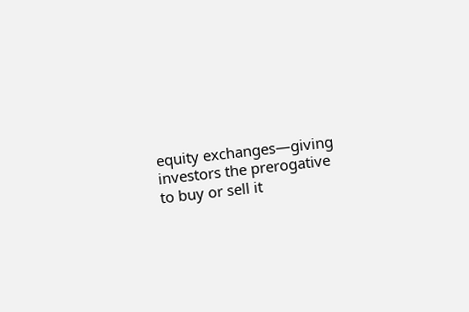equity exchanges—giving investors the prerogative to buy or sell it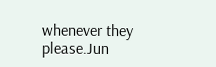whenever they please.Jun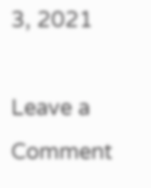3, 2021

Leave a Comment